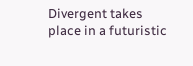Divergent takes place in a futuristic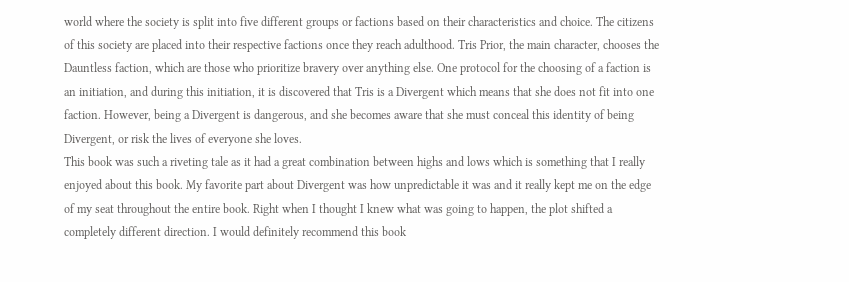world where the society is split into five different groups or factions based on their characteristics and choice. The citizens of this society are placed into their respective factions once they reach adulthood. Tris Prior, the main character, chooses the Dauntless faction, which are those who prioritize bravery over anything else. One protocol for the choosing of a faction is an initiation, and during this initiation, it is discovered that Tris is a Divergent which means that she does not fit into one faction. However, being a Divergent is dangerous, and she becomes aware that she must conceal this identity of being Divergent, or risk the lives of everyone she loves.
This book was such a riveting tale as it had a great combination between highs and lows which is something that I really enjoyed about this book. My favorite part about Divergent was how unpredictable it was and it really kept me on the edge of my seat throughout the entire book. Right when I thought I knew what was going to happen, the plot shifted a completely different direction. I would definitely recommend this book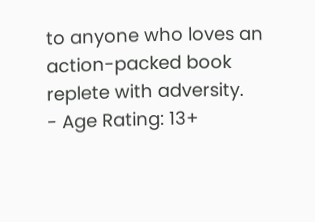to anyone who loves an action-packed book replete with adversity.
- Age Rating: 13+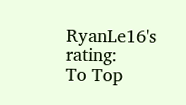RyanLe16's rating:
To Top